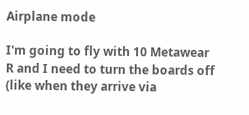Airplane mode

I'm going to fly with 10 Metawear R and I need to turn the boards off (like when they arrive via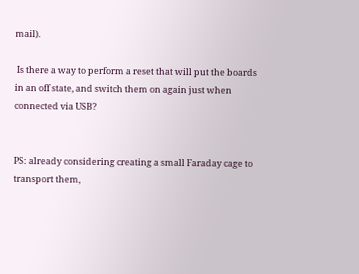mail).

 Is there a way to perform a reset that will put the boards in an off state, and switch them on again just when connected via USB?


PS: already considering creating a small Faraday cage to transport them,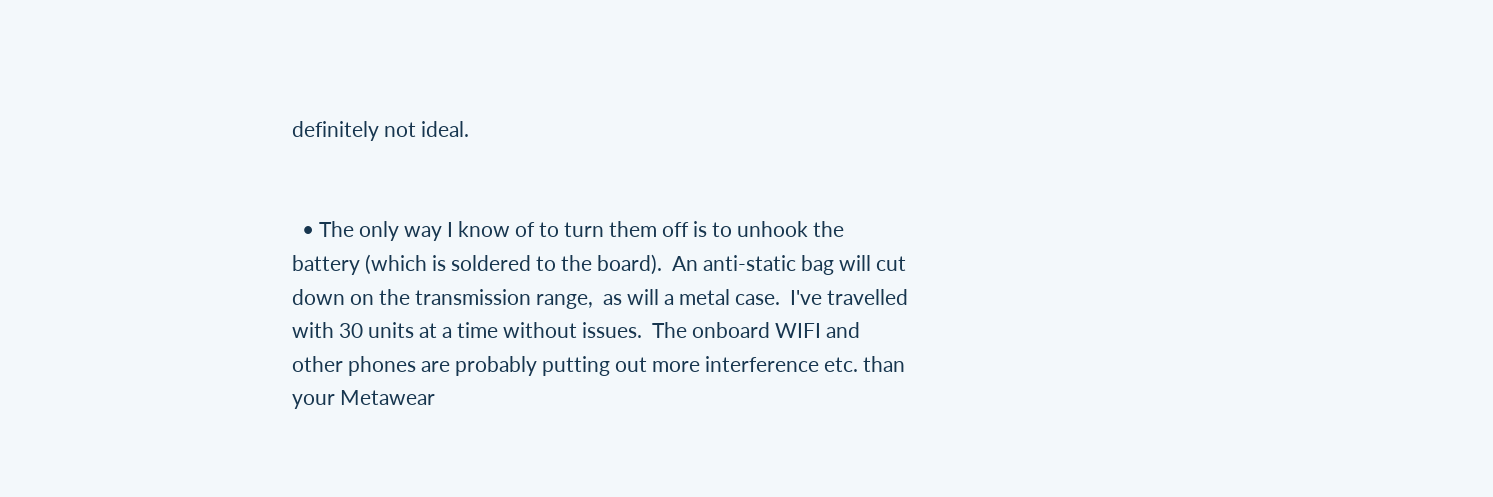definitely not ideal.


  • The only way I know of to turn them off is to unhook the battery (which is soldered to the board).  An anti-static bag will cut down on the transmission range,  as will a metal case.  I've travelled with 30 units at a time without issues.  The onboard WIFI and other phones are probably putting out more interference etc. than your Metawear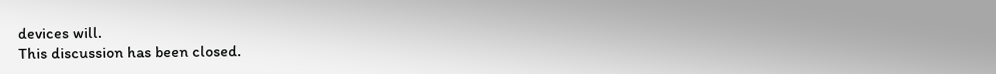devices will.
This discussion has been closed.